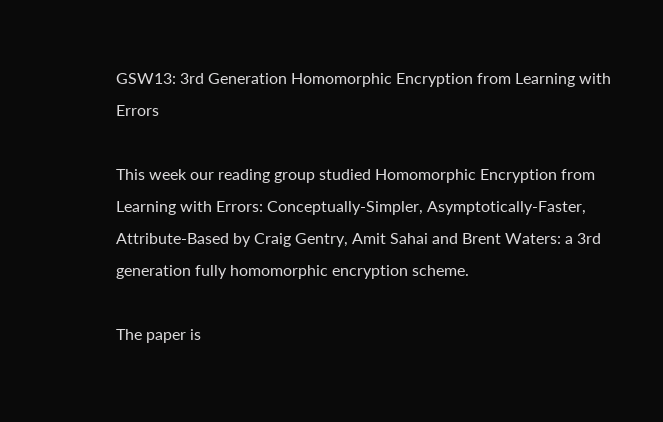GSW13: 3rd Generation Homomorphic Encryption from Learning with Errors

This week our reading group studied Homomorphic Encryption from Learning with Errors: Conceptually-Simpler, Asymptotically-Faster, Attribute-Based by Craig Gentry, Amit Sahai and Brent Waters: a 3rd generation fully homomorphic encryption scheme.

The paper is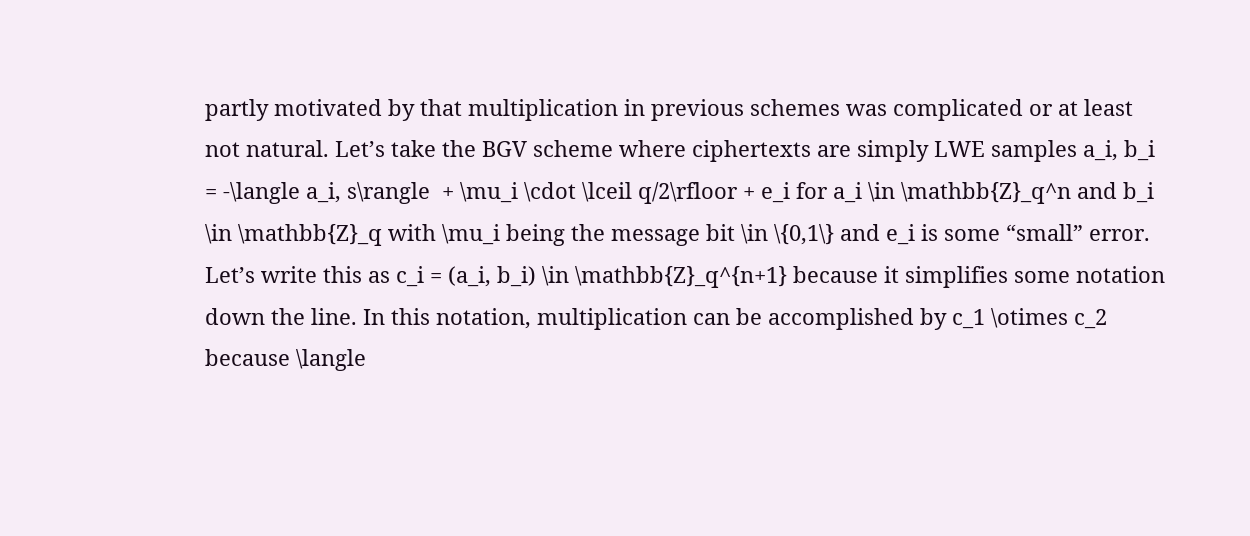partly motivated by that multiplication in previous schemes was complicated or at least not natural. Let’s take the BGV scheme where ciphertexts are simply LWE samples a_i, b_i = -\langle a_i, s\rangle  + \mu_i \cdot \lceil q/2\rfloor + e_i for a_i \in \mathbb{Z}_q^n and b_i \in \mathbb{Z}_q with \mu_i being the message bit \in \{0,1\} and e_i is some “small” error. Let’s write this as c_i = (a_i, b_i) \in \mathbb{Z}_q^{n+1} because it simplifies some notation down the line. In this notation, multiplication can be accomplished by c_1 \otimes c_2 because \langle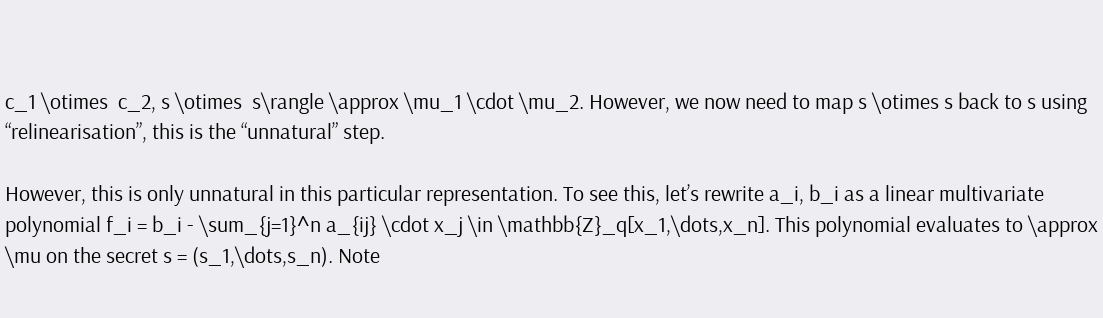c_1 \otimes  c_2, s \otimes  s\rangle \approx \mu_1 \cdot \mu_2. However, we now need to map s \otimes s back to s using “relinearisation”, this is the “unnatural” step.

However, this is only unnatural in this particular representation. To see this, let’s rewrite a_i, b_i as a linear multivariate polynomial f_i = b_i - \sum_{j=1}^n a_{ij} \cdot x_j \in \mathbb{Z}_q[x_1,\dots,x_n]. This polynomial evaluates to \approx  \mu on the secret s = (s_1,\dots,s_n). Note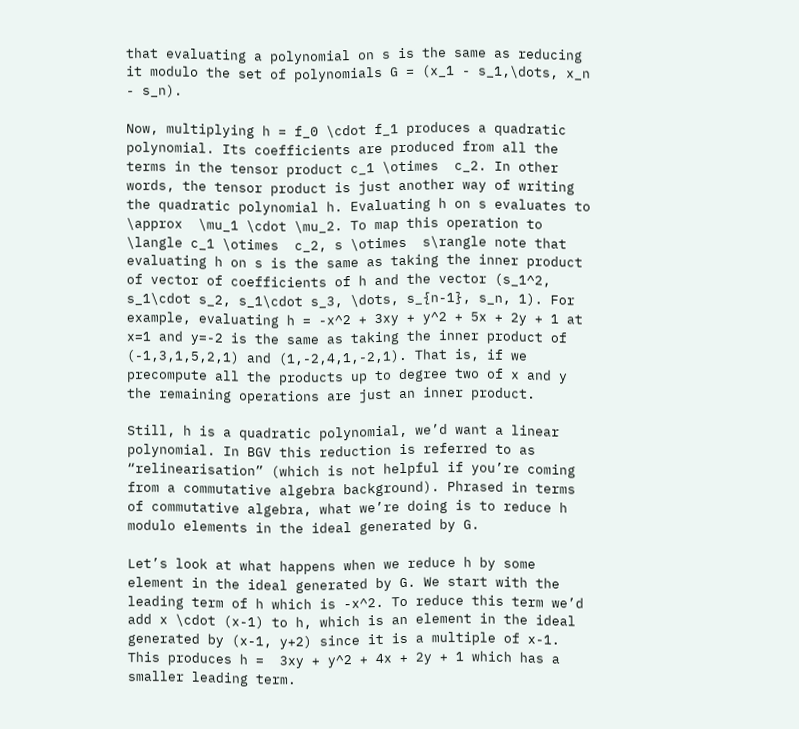that evaluating a polynomial on s is the same as reducing it modulo the set of polynomials G = (x_1 - s_1,\dots, x_n - s_n).

Now, multiplying h = f_0 \cdot f_1 produces a quadratic polynomial. Its coefficients are produced from all the terms in the tensor product c_1 \otimes  c_2. In other words, the tensor product is just another way of writing the quadratic polynomial h. Evaluating h on s evaluates to \approx  \mu_1 \cdot \mu_2. To map this operation to \langle c_1 \otimes  c_2, s \otimes  s\rangle note that evaluating h on s is the same as taking the inner product of vector of coefficients of h and the vector (s_1^2, s_1\cdot s_2, s_1\cdot s_3, \dots, s_{n-1}, s_n, 1). For example, evaluating h = -x^2 + 3xy + y^2 + 5x + 2y + 1 at x=1 and y=-2 is the same as taking the inner product of (-1,3,1,5,2,1) and (1,-2,4,1,-2,1). That is, if we precompute all the products up to degree two of x and y the remaining operations are just an inner product.

Still, h is a quadratic polynomial, we’d want a linear polynomial. In BGV this reduction is referred to as “relinearisation” (which is not helpful if you’re coming from a commutative algebra background). Phrased in terms of commutative algebra, what we’re doing is to reduce h modulo elements in the ideal generated by G.

Let’s look at what happens when we reduce h by some element in the ideal generated by G. We start with the leading term of h which is -x^2. To reduce this term we’d add x \cdot (x-1) to h, which is an element in the ideal generated by (x-1, y+2) since it is a multiple of x-1. This produces h =  3xy + y^2 + 4x + 2y + 1 which has a smaller leading term.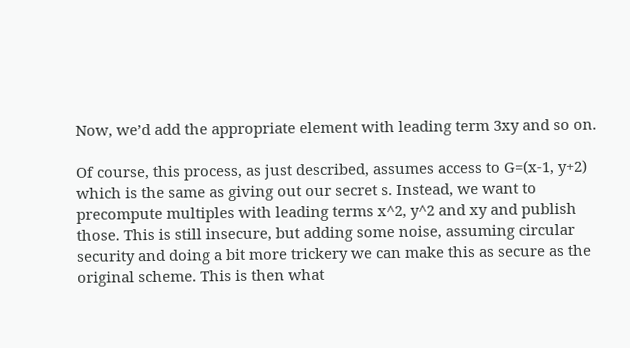Now, we’d add the appropriate element with leading term 3xy and so on.

Of course, this process, as just described, assumes access to G=(x-1, y+2) which is the same as giving out our secret s. Instead, we want to precompute multiples with leading terms x^2, y^2 and xy and publish those. This is still insecure, but adding some noise, assuming circular security and doing a bit more trickery we can make this as secure as the original scheme. This is then what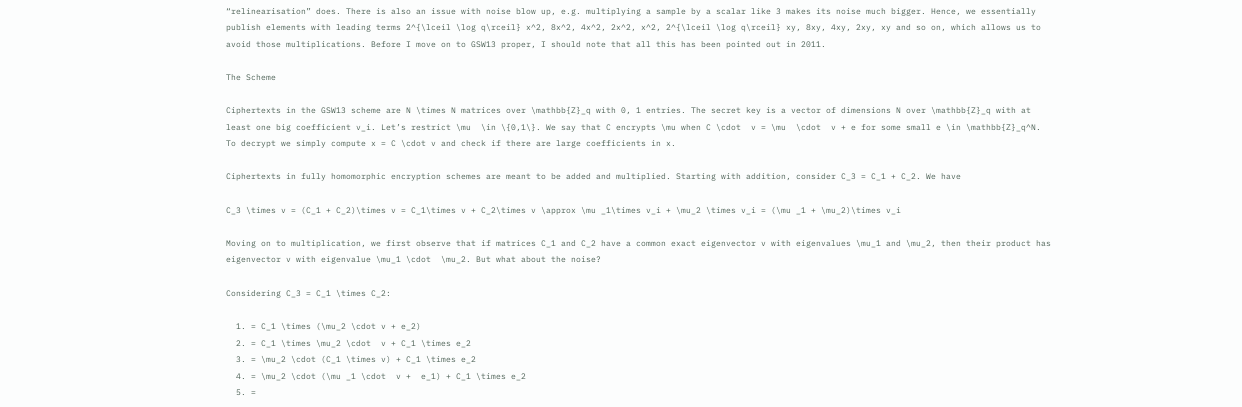“relinearisation” does. There is also an issue with noise blow up, e.g. multiplying a sample by a scalar like 3 makes its noise much bigger. Hence, we essentially publish elements with leading terms 2^{\lceil \log q\rceil} x^2, 8x^2, 4x^2, 2x^2, x^2, 2^{\lceil \log q\rceil} xy, 8xy, 4xy, 2xy, xy and so on, which allows us to avoid those multiplications. Before I move on to GSW13 proper, I should note that all this has been pointed out in 2011.

The Scheme

Ciphertexts in the GSW13 scheme are N \times N matrices over \mathbb{Z}_q with 0, 1 entries. The secret key is a vector of dimensions N over \mathbb{Z}_q with at least one big coefficient v_i. Let’s restrict \mu  \in \{0,1\}. We say that C encrypts \mu when C \cdot  v = \mu  \cdot  v + e for some small e \in \mathbb{Z}_q^N. To decrypt we simply compute x = C \cdot v and check if there are large coefficients in x.

Ciphertexts in fully homomorphic encryption schemes are meant to be added and multiplied. Starting with addition, consider C_3 = C_1 + C_2. We have

C_3 \times v = (C_1 + C_2)\times v = C_1\times v + C_2\times v \approx \mu _1\times v_i + \mu_2 \times v_i = (\mu _1 + \mu_2)\times v_i

Moving on to multiplication, we first observe that if matrices C_1 and C_2 have a common exact eigenvector v with eigenvalues \mu_1 and \mu_2, then their product has eigenvector v with eigenvalue \mu_1 \cdot  \mu_2. But what about the noise?

Considering C_3 = C_1 \times C_2:

  1. = C_1 \times (\mu_2 \cdot v + e_2)
  2. = C_1 \times \mu_2 \cdot  v + C_1 \times e_2
  3. = \mu_2 \cdot (C_1 \times v) + C_1 \times e_2
  4. = \mu_2 \cdot (\mu _1 \cdot  v +  e_1) + C_1 \times e_2
  5. =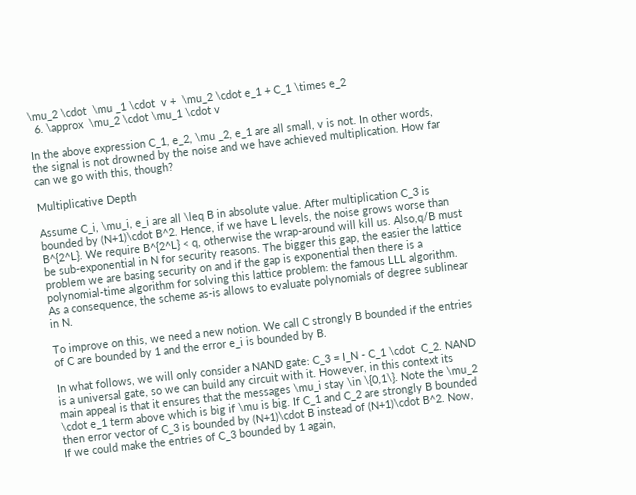\mu_2 \cdot  \mu _1 \cdot  v +  \mu_2 \cdot e_1 + C_1 \times e_2
  6. \approx  \mu_2 \cdot \mu_1 \cdot v

In the above expression C_1, e_2, \mu _2, e_1 are all small, v is not. In other words, the signal is not drowned by the noise and we have achieved multiplication. How far can we go with this, though?

Multiplicative Depth

Assume C_i, \mu_i, e_i are all \leq B in absolute value. After multiplication C_3 is bounded by (N+1)\cdot B^2. Hence, if we have L levels, the noise grows worse than B^{2^L}. We require B^{2^L} < q, otherwise the wrap-around will kill us. Also,q/B must be sub-exponential in N for security reasons. The bigger this gap, the easier the lattice problem we are basing security on and if the gap is exponential then there is a polynomial-time algorithm for solving this lattice problem: the famous LLL algorithm. As a consequence, the scheme as-is allows to evaluate polynomials of degree sublinear in N.

To improve on this, we need a new notion. We call C strongly B bounded if the entries of C are bounded by 1 and the error e_i is bounded by B.

In what follows, we will only consider a NAND gate: C_3 = I_N - C_1 \cdot  C_2. NAND is a universal gate, so we can build any circuit with it. However, in this context its main appeal is that it ensures that the messages \mu_i stay \in \{0,1\}. Note the \mu_2 \cdot e_1 term above which is big if \mu is big. If C_1 and C_2 are strongly B bounded then error vector of C_3 is bounded by (N+1)\cdot B instead of (N+1)\cdot B^2. Now, If we could make the entries of C_3 bounded by 1 again,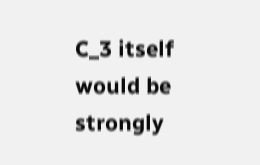C_3 itself would be strongly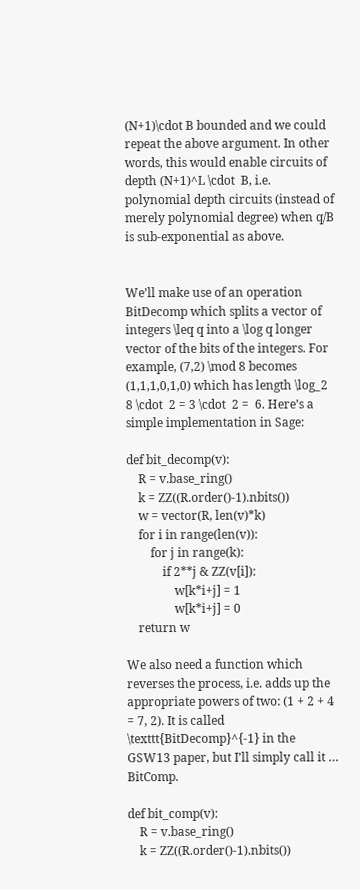(N+1)\cdot B bounded and we could repeat the above argument. In other words, this would enable circuits of depth (N+1)^L \cdot  B, i.e. polynomial depth circuits (instead of merely polynomial degree) when q/B is sub-exponential as above.


We’ll make use of an operation BitDecomp which splits a vector of integers \leq q into a \log q longer vector of the bits of the integers. For example, (7,2) \mod 8 becomes (1,1,1,0,1,0) which has length \log_2 8 \cdot  2 = 3 \cdot  2 =  6. Here’s a simple implementation in Sage:

def bit_decomp(v):
    R = v.base_ring()
    k = ZZ((R.order()-1).nbits())
    w = vector(R, len(v)*k)
    for i in range(len(v)):
        for j in range(k):
            if 2**j & ZZ(v[i]):
                w[k*i+j] = 1
                w[k*i+j] = 0
    return w

We also need a function which reverses the process, i.e. adds up the appropriate powers of two: (1 + 2 + 4 = 7, 2). It is called \texttt{BitDecomp}^{-1} in the GSW13 paper, but I’ll simply call it … BitComp.

def bit_comp(v):
    R = v.base_ring()
    k = ZZ((R.order()-1).nbits())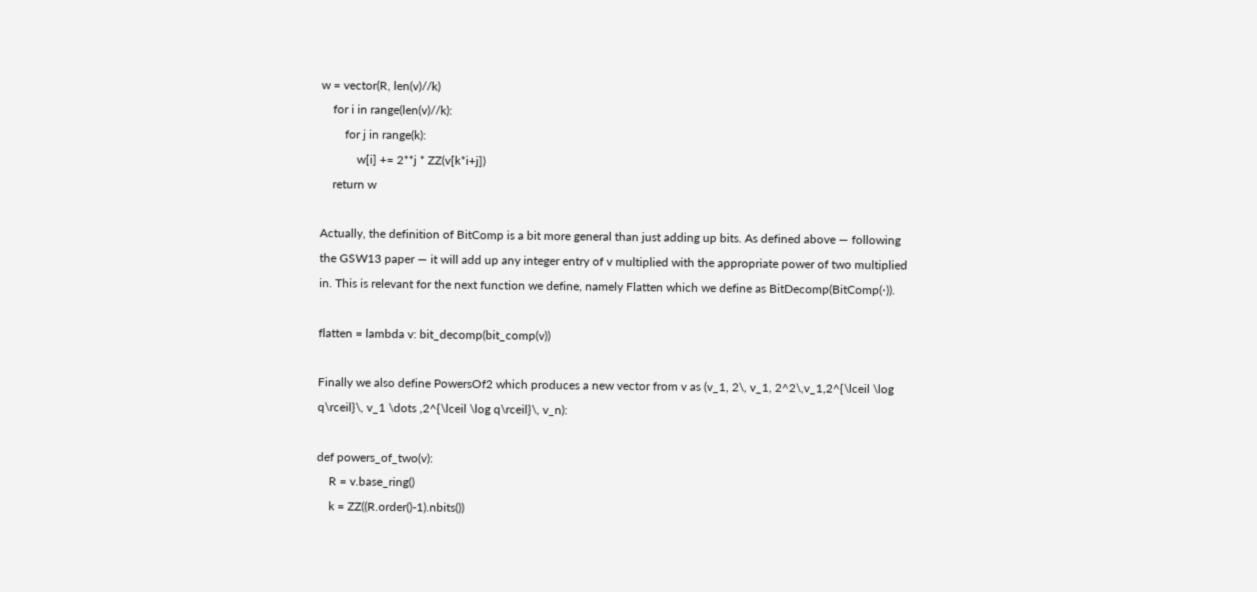w = vector(R, len(v)//k)
    for i in range(len(v)//k):
        for j in range(k):
            w[i] += 2**j * ZZ(v[k*i+j])
    return w

Actually, the definition of BitComp is a bit more general than just adding up bits. As defined above — following the GSW13 paper — it will add up any integer entry of v multiplied with the appropriate power of two multiplied in. This is relevant for the next function we define, namely Flatten which we define as BitDecomp(BitComp(⋅)).

flatten = lambda v: bit_decomp(bit_comp(v))

Finally we also define PowersOf2 which produces a new vector from v as (v_1, 2\, v_1, 2^2\,v_1,2^{\lceil \log q\rceil}\, v_1 \dots ,2^{\lceil \log q\rceil}\, v_n):

def powers_of_two(v):
    R = v.base_ring()
    k = ZZ((R.order()-1).nbits())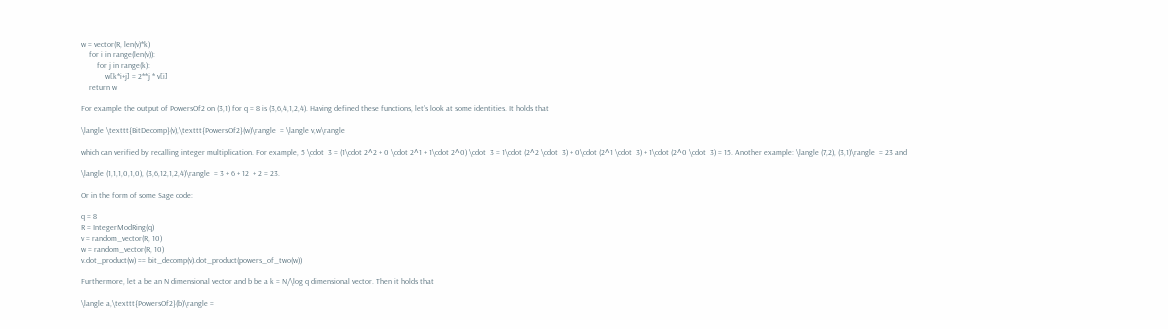w = vector(R, len(v)*k)
    for i in range(len(v)):
        for j in range(k):
            w[k*i+j] = 2**j * v[i]
    return w

For example the output of PowersOf2 on (3,1) for q = 8 is (3,6,4,1,2,4). Having defined these functions, let’s look at some identities. It holds that

\langle \texttt{BitDecomp}(v),\texttt{PowersOf2}(w)\rangle  = \langle v,w\rangle

which can verified by recalling integer multiplication. For example, 5 \cdot  3 = (1\cdot 2^2 + 0 \cdot 2^1 + 1\cdot 2^0) \cdot  3 = 1\cdot (2^2 \cdot  3) + 0\cdot (2^1 \cdot  3) + 1\cdot (2^0 \cdot  3) = 15. Another example: \langle (7,2), (3,1)\rangle  = 23 and

\langle (1,1,1,0,1,0), (3,6,12,1,2,4)\rangle  = 3 + 6 + 12  + 2 = 23.

Or in the form of some Sage code:

q = 8
R = IntegerModRing(q)
v = random_vector(R, 10)
w = random_vector(R, 10)
v.dot_product(w) == bit_decomp(v).dot_product(powers_of_two(w))

Furthermore, let a be an N dimensional vector and b be a k = N/\log q dimensional vector. Then it holds that

\langle a,\texttt{PowersOf2}(b)\rangle =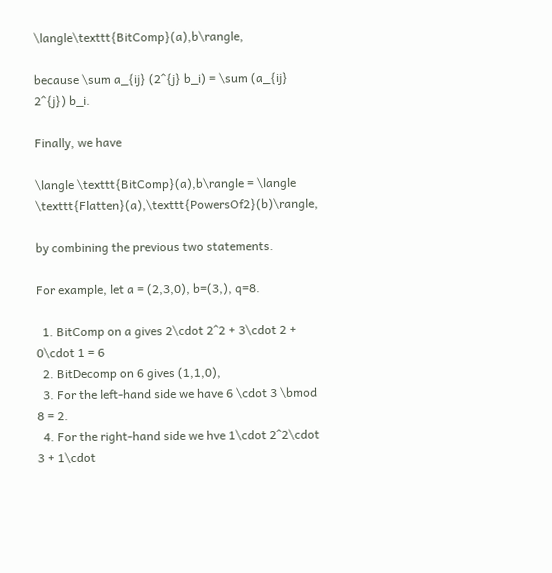\langle\texttt{BitComp}(a),b\rangle,

because \sum a_{ij} (2^{j} b_i) = \sum (a_{ij} 2^{j}) b_i.

Finally, we have

\langle \texttt{BitComp}(a),b\rangle = \langle \texttt{Flatten}(a),\texttt{PowersOf2}(b)\rangle,

by combining the previous two statements.

For example, let a = (2,3,0), b=(3,), q=8.

  1. BitComp on a gives 2\cdot 2^2 + 3\cdot 2 + 0\cdot 1 = 6
  2. BitDecomp on 6 gives (1,1,0),
  3. For the left-hand side we have 6 \cdot 3 \bmod 8 = 2.
  4. For the right-hand side we hve 1\cdot 2^2\cdot 3 + 1\cdot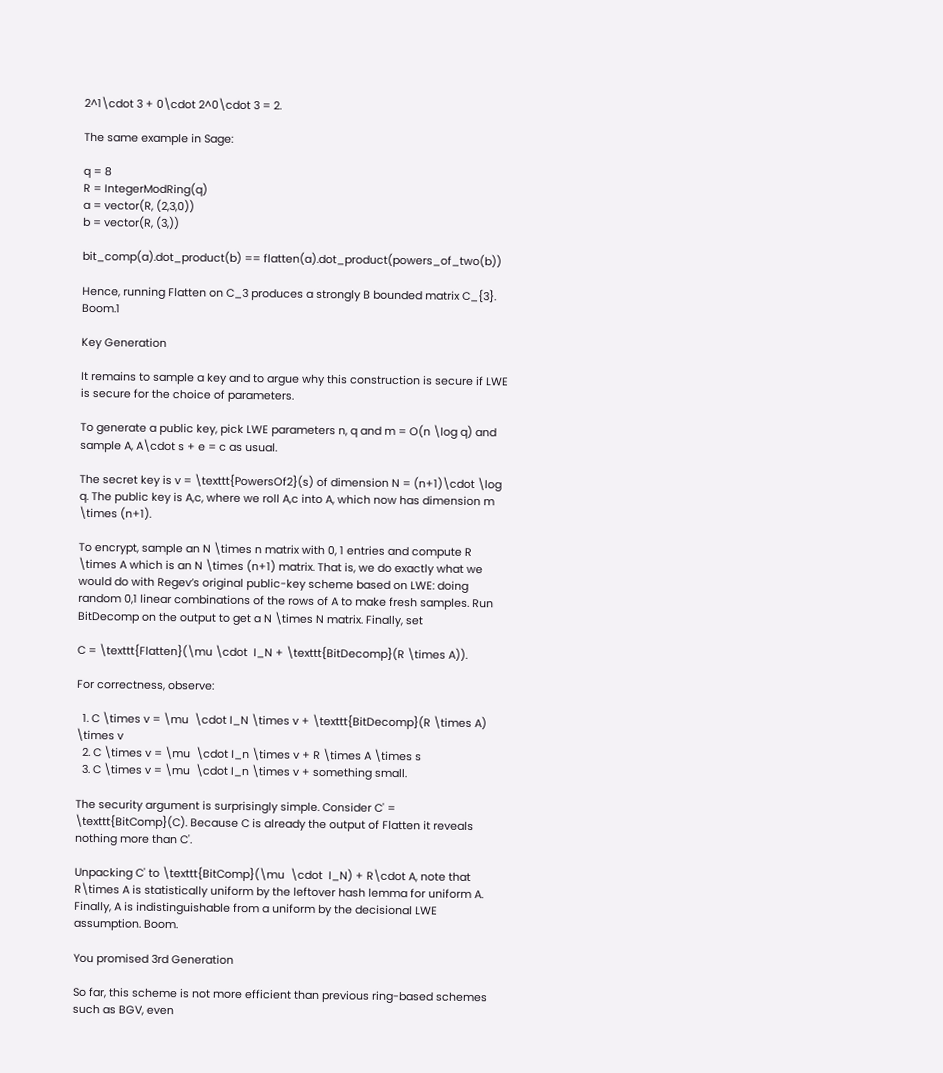2^1\cdot 3 + 0\cdot 2^0\cdot 3 = 2.

The same example in Sage:

q = 8
R = IntegerModRing(q)
a = vector(R, (2,3,0))
b = vector(R, (3,))

bit_comp(a).dot_product(b) == flatten(a).dot_product(powers_of_two(b))

Hence, running Flatten on C_3 produces a strongly B bounded matrix C_{3}. Boom.1

Key Generation

It remains to sample a key and to argue why this construction is secure if LWE is secure for the choice of parameters.

To generate a public key, pick LWE parameters n, q and m = O(n \log q) and sample A, A\cdot s + e = c as usual.

The secret key is v = \texttt{PowersOf2}(s) of dimension N = (n+1)\cdot \log q. The public key is A,c, where we roll A,c into A, which now has dimension m \times (n+1).

To encrypt, sample an N \times n matrix with 0, 1 entries and compute R \times A which is an N \times (n+1) matrix. That is, we do exactly what we would do with Regev’s original public-key scheme based on LWE: doing random 0,1 linear combinations of the rows of A to make fresh samples. Run BitDecomp on the output to get a N \times N matrix. Finally, set

C = \texttt{Flatten}(\mu \cdot  I_N + \texttt{BitDecomp}(R \times A)).

For correctness, observe:

  1. C \times v = \mu  \cdot I_N \times v + \texttt{BitDecomp}(R \times A) \times v
  2. C \times v = \mu  \cdot I_n \times v + R \times A \times s
  3. C \times v = \mu  \cdot I_n \times v + something small.

The security argument is surprisingly simple. Consider C' = \texttt{BitComp}(C). Because C is already the output of Flatten it reveals nothing more than C'.

Unpacking C' to \texttt{BitComp}(\mu  \cdot  I_N) + R\cdot A, note that R\times A is statistically uniform by the leftover hash lemma for uniform A. Finally, A is indistinguishable from a uniform by the decisional LWE assumption. Boom.

You promised 3rd Generation

So far, this scheme is not more efficient than previous ring-based schemes such as BGV, even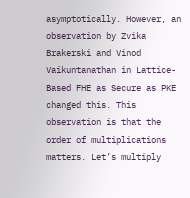asymptotically. However, an observation by Zvika Brakerski and Vinod Vaikuntanathan in Lattice-Based FHE as Secure as PKE changed this. This observation is that the order of multiplications matters. Let’s multiply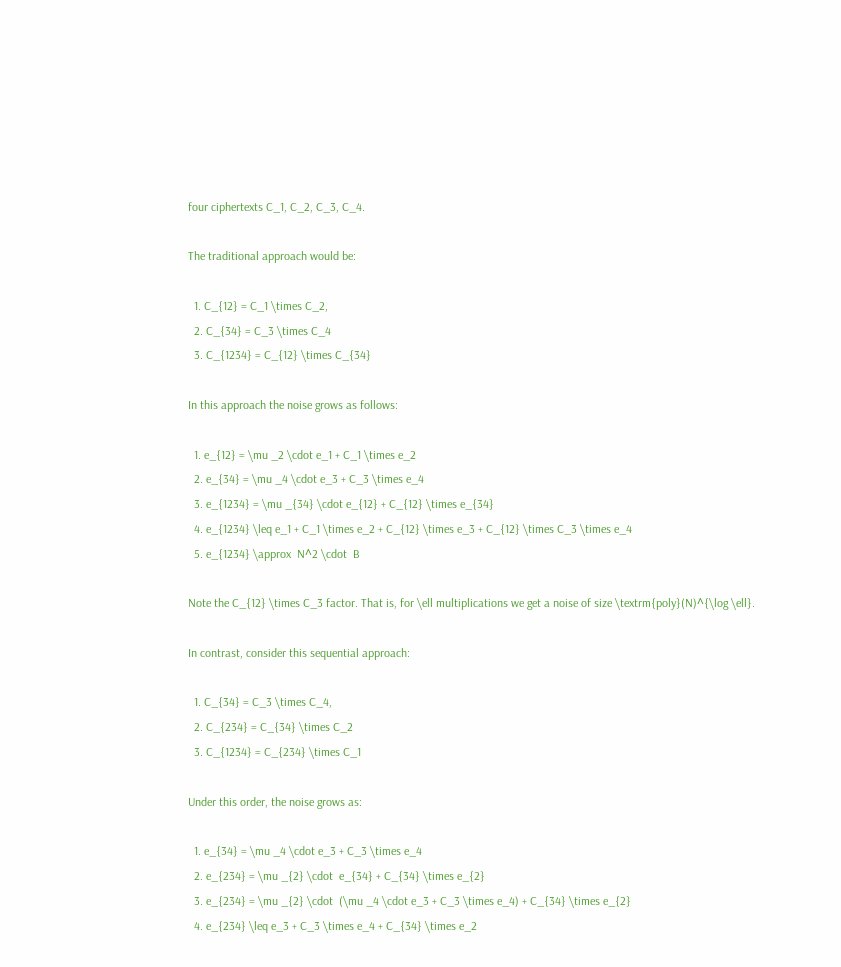four ciphertexts C_1, C_2, C_3, C_4.

The traditional approach would be:

  1. C_{12} = C_1 \times C_2,
  2. C_{34} = C_3 \times C_4
  3. C_{1234} = C_{12} \times C_{34}

In this approach the noise grows as follows:

  1. e_{12} = \mu _2 \cdot e_1 + C_1 \times e_2
  2. e_{34} = \mu _4 \cdot e_3 + C_3 \times e_4
  3. e_{1234} = \mu _{34} \cdot e_{12} + C_{12} \times e_{34}
  4. e_{1234} \leq e_1 + C_1 \times e_2 + C_{12} \times e_3 + C_{12} \times C_3 \times e_4
  5. e_{1234} \approx  N^2 \cdot  B

Note the C_{12} \times C_3 factor. That is, for \ell multiplications we get a noise of size \textrm{poly}(N)^{\log \ell}.

In contrast, consider this sequential approach:

  1. C_{34} = C_3 \times C_4,
  2. C_{234} = C_{34} \times C_2
  3. C_{1234} = C_{234} \times C_1

Under this order, the noise grows as:

  1. e_{34} = \mu _4 \cdot e_3 + C_3 \times e_4
  2. e_{234} = \mu _{2} \cdot  e_{34} + C_{34} \times e_{2}
  3. e_{234} = \mu _{2} \cdot  (\mu _4 \cdot e_3 + C_3 \times e_4) + C_{34} \times e_{2}
  4. e_{234} \leq e_3 + C_3 \times e_4 + C_{34} \times e_2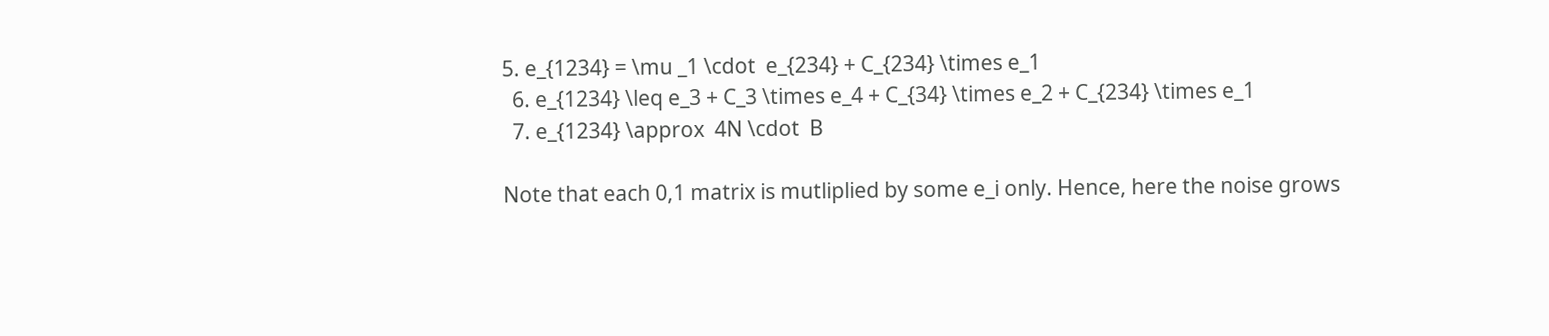5. e_{1234} = \mu _1 \cdot  e_{234} + C_{234} \times e_1
  6. e_{1234} \leq e_3 + C_3 \times e_4 + C_{34} \times e_2 + C_{234} \times e_1
  7. e_{1234} \approx  4N \cdot  B

Note that each 0,1 matrix is mutliplied by some e_i only. Hence, here the noise grows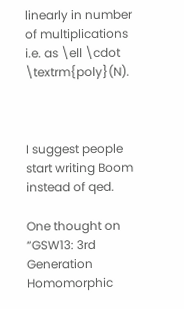linearly in number of multiplications i.e. as \ell \cdot \textrm{poly}(N).



I suggest people start writing Boom instead of qed.

One thought on “GSW13: 3rd Generation Homomorphic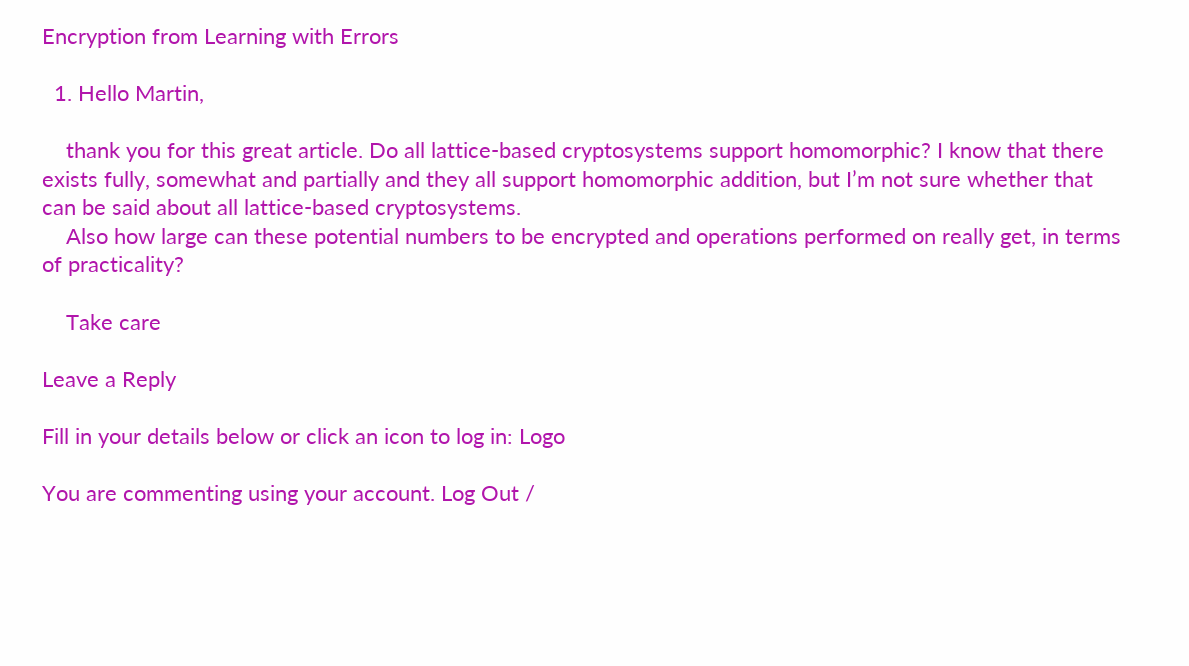Encryption from Learning with Errors

  1. Hello Martin,

    thank you for this great article. Do all lattice-based cryptosystems support homomorphic? I know that there exists fully, somewhat and partially and they all support homomorphic addition, but I’m not sure whether that can be said about all lattice-based cryptosystems.
    Also how large can these potential numbers to be encrypted and operations performed on really get, in terms of practicality?

    Take care

Leave a Reply

Fill in your details below or click an icon to log in: Logo

You are commenting using your account. Log Out /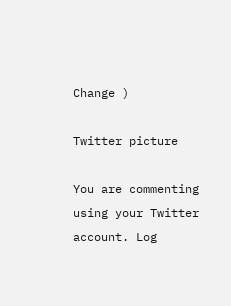Change )

Twitter picture

You are commenting using your Twitter account. Log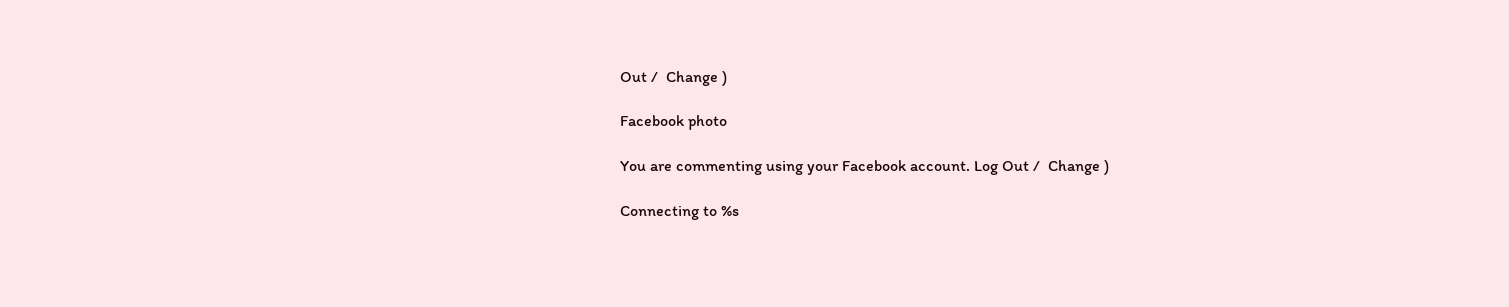Out /  Change )

Facebook photo

You are commenting using your Facebook account. Log Out /  Change )

Connecting to %s